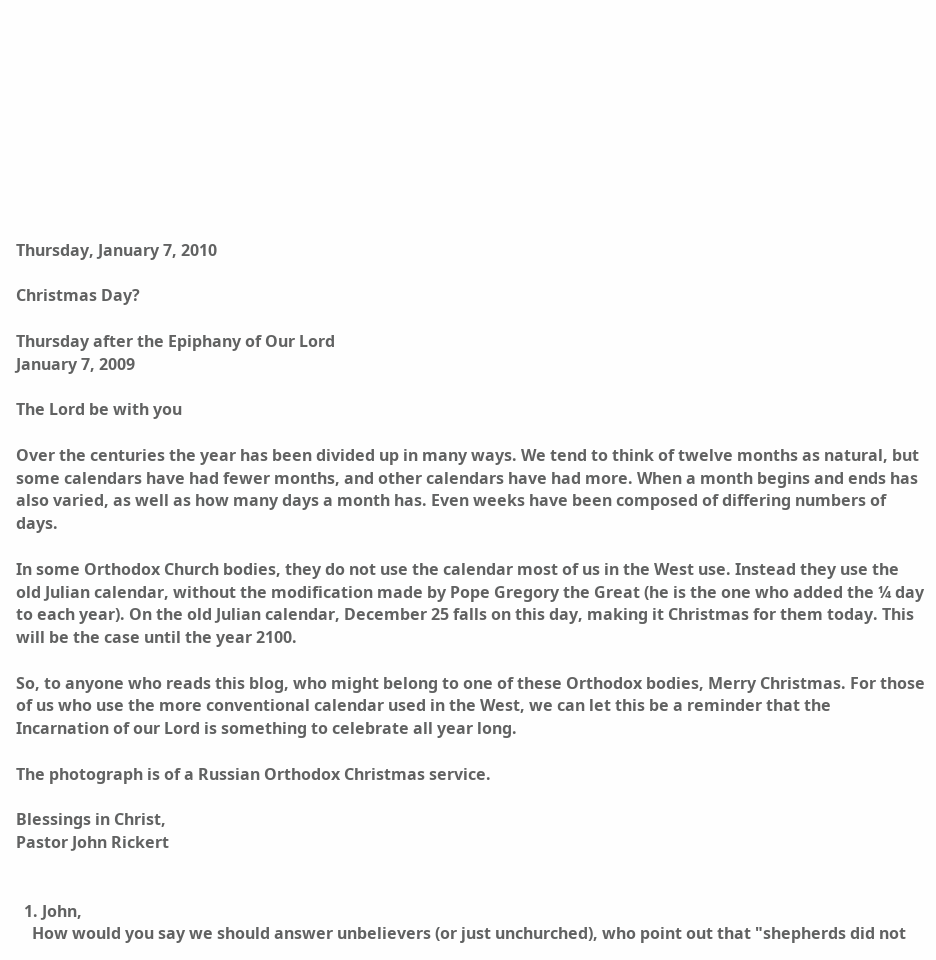Thursday, January 7, 2010

Christmas Day?

Thursday after the Epiphany of Our Lord
January 7, 2009

The Lord be with you

Over the centuries the year has been divided up in many ways. We tend to think of twelve months as natural, but some calendars have had fewer months, and other calendars have had more. When a month begins and ends has also varied, as well as how many days a month has. Even weeks have been composed of differing numbers of days.

In some Orthodox Church bodies, they do not use the calendar most of us in the West use. Instead they use the old Julian calendar, without the modification made by Pope Gregory the Great (he is the one who added the ¼ day to each year). On the old Julian calendar, December 25 falls on this day, making it Christmas for them today. This will be the case until the year 2100.

So, to anyone who reads this blog, who might belong to one of these Orthodox bodies, Merry Christmas. For those of us who use the more conventional calendar used in the West, we can let this be a reminder that the Incarnation of our Lord is something to celebrate all year long.

The photograph is of a Russian Orthodox Christmas service.

Blessings in Christ,
Pastor John Rickert


  1. John,
    How would you say we should answer unbelievers (or just unchurched), who point out that "shepherds did not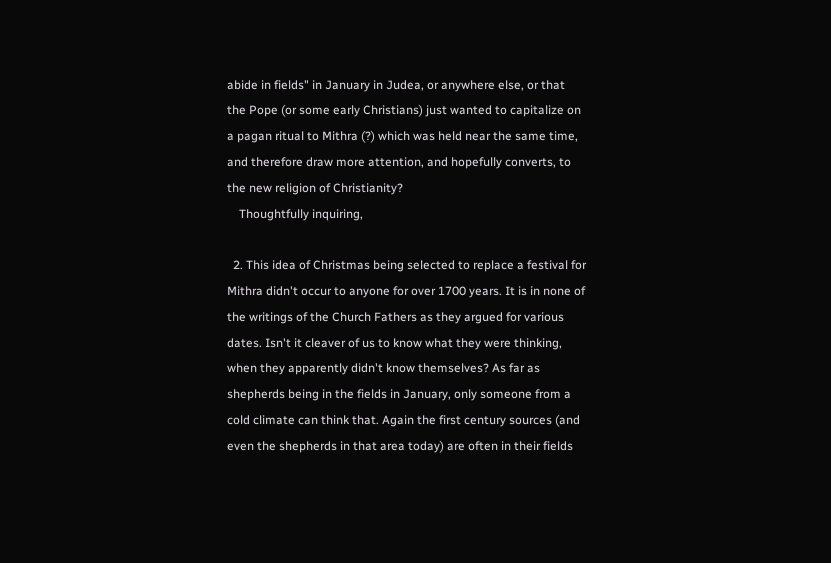abide in fields" in January in Judea, or anywhere else, or that the Pope (or some early Christians) just wanted to capitalize on a pagan ritual to Mithra (?) which was held near the same time, and therefore draw more attention, and hopefully converts, to the new religion of Christianity?
    Thoughtfully inquiring,

  2. This idea of Christmas being selected to replace a festival for Mithra didn't occur to anyone for over 1700 years. It is in none of the writings of the Church Fathers as they argued for various dates. Isn't it cleaver of us to know what they were thinking, when they apparently didn't know themselves? As far as shepherds being in the fields in January, only someone from a cold climate can think that. Again the first century sources (and even the shepherds in that area today) are often in their fields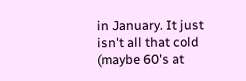in January. It just isn't all that cold (maybe 60's at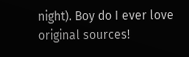night). Boy do I ever love original sources!